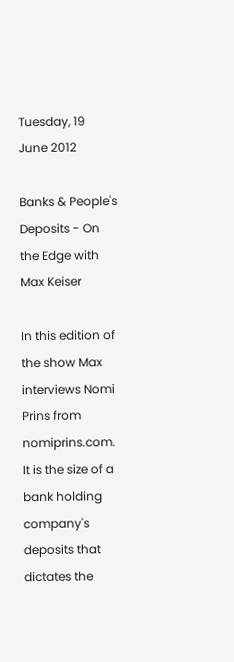Tuesday, 19 June 2012

Banks & People's Deposits - On the Edge with Max Keiser

In this edition of the show Max interviews Nomi Prins from nomiprins.com. It is the size of a bank holding company's deposits that dictates the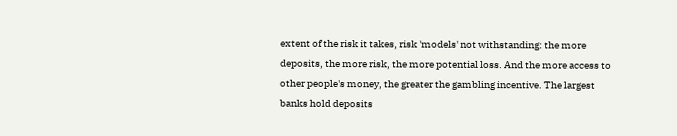extent of the risk it takes, risk 'models' not withstanding: the more deposits, the more risk, the more potential loss. And the more access to other people's money, the greater the gambling incentive. The largest banks hold deposits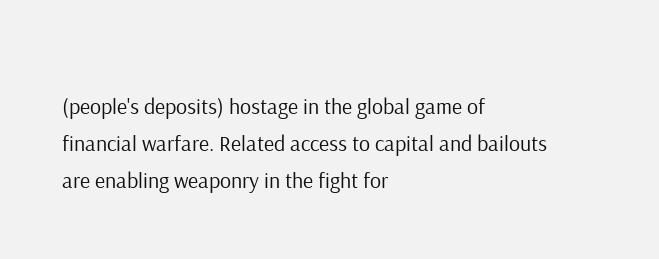(people's deposits) hostage in the global game of financial warfare. Related access to capital and bailouts are enabling weaponry in the fight for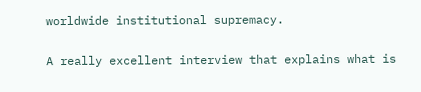worldwide institutional supremacy.

A really excellent interview that explains what is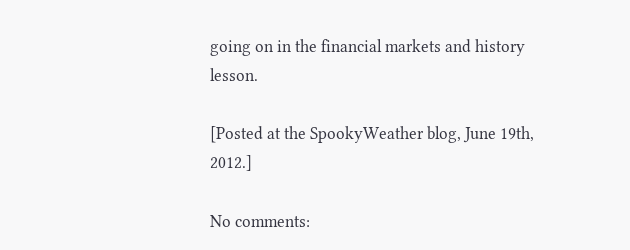going on in the financial markets and history lesson.

[Posted at the SpookyWeather blog, June 19th, 2012.]

No comments: